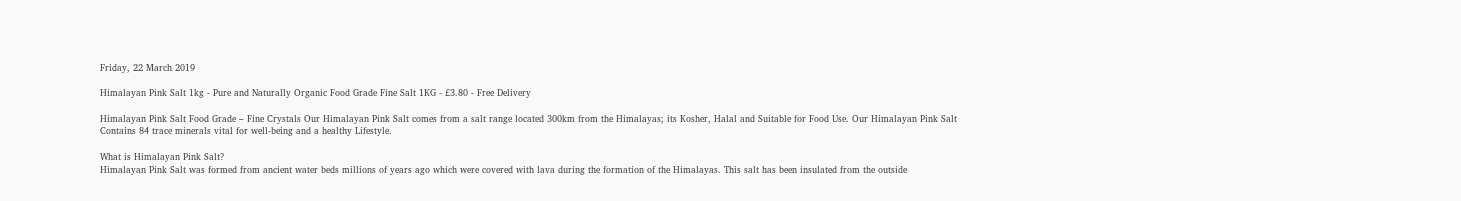Friday, 22 March 2019

Himalayan Pink Salt 1kg - Pure and Naturally Organic Food Grade Fine Salt 1KG - £3.80 - Free Delivery

Himalayan Pink Salt Food Grade – Fine Crystals Our Himalayan Pink Salt comes from a salt range located 300km from the Himalayas; its Kosher, Halal and Suitable for Food Use. Our Himalayan Pink Salt Contains 84 trace minerals vital for well-being and a healthy Lifestyle.

What is Himalayan Pink Salt?
Himalayan Pink Salt was formed from ancient water beds millions of years ago which were covered with lava during the formation of the Himalayas. This salt has been insulated from the outside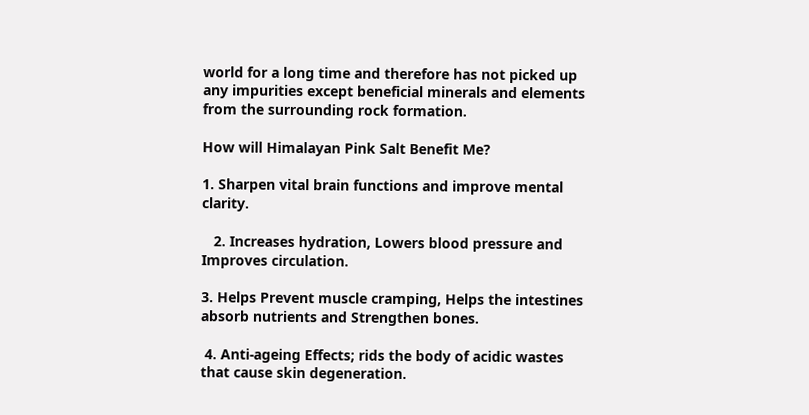world for a long time and therefore has not picked up any impurities except beneficial minerals and elements from the surrounding rock formation.

How will Himalayan Pink Salt Benefit Me?

1. Sharpen vital brain functions and improve mental clarity.

   2. Increases hydration, Lowers blood pressure and Improves circulation.

3. Helps Prevent muscle cramping, Helps the intestines absorb nutrients and Strengthen bones.

 4. Anti-ageing Effects; rids the body of acidic wastes that cause skin degeneration.